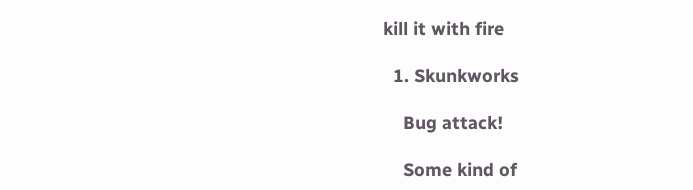kill it with fire

  1. Skunkworks

    Bug attack!

    Some kind of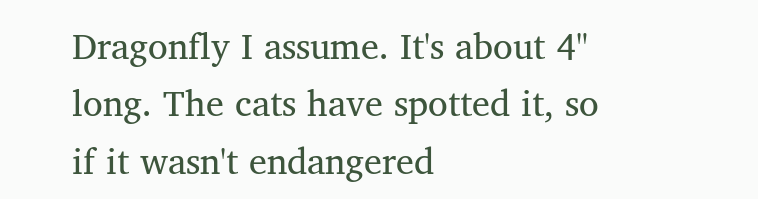Dragonfly I assume. It's about 4" long. The cats have spotted it, so if it wasn't endangered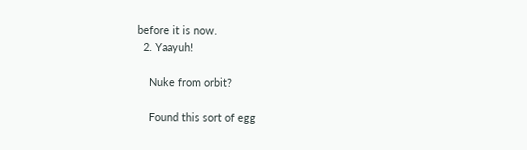before it is now.
  2. Yaayuh!

    Nuke from orbit?

    Found this sort of egg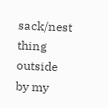sack/nest thing outside by my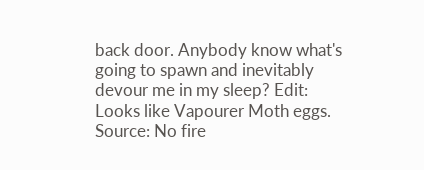back door. Anybody know what's going to spawn and inevitably devour me in my sleep? Edit: Looks like Vapourer Moth eggs. Source: No fire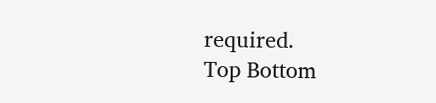required.
Top Bottom